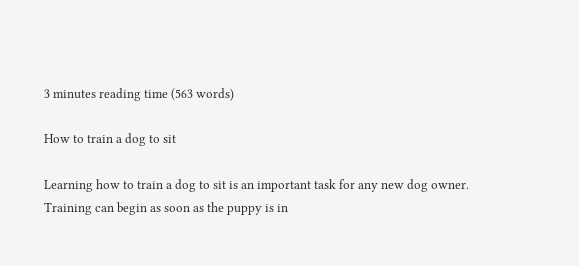3 minutes reading time (563 words)

How to train a dog to sit

Learning how to train a dog to sit is an important task for any new dog owner. Training can begin as soon as the puppy is in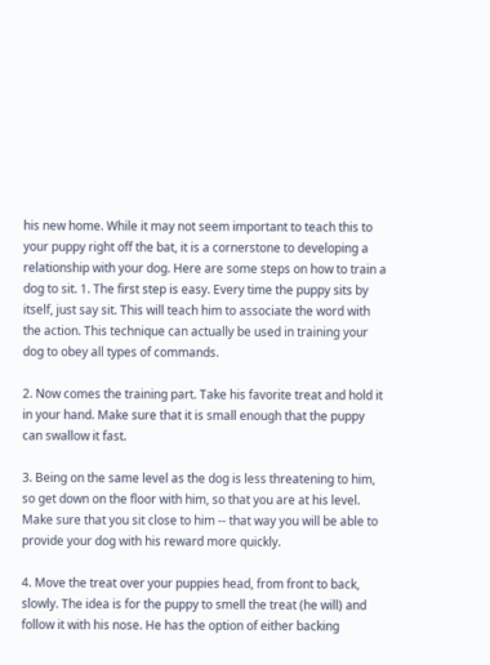his new home. While it may not seem important to teach this to your puppy right off the bat, it is a cornerstone to developing a relationship with your dog. Here are some steps on how to train a dog to sit. 1. The first step is easy. Every time the puppy sits by itself, just say sit. This will teach him to associate the word with the action. This technique can actually be used in training your dog to obey all types of commands.

2. Now comes the training part. Take his favorite treat and hold it in your hand. Make sure that it is small enough that the puppy can swallow it fast.

3. Being on the same level as the dog is less threatening to him, so get down on the floor with him, so that you are at his level. Make sure that you sit close to him -- that way you will be able to provide your dog with his reward more quickly.

4. Move the treat over your puppies head, from front to back, slowly. The idea is for the puppy to smell the treat (he will) and follow it with his nose. He has the option of either backing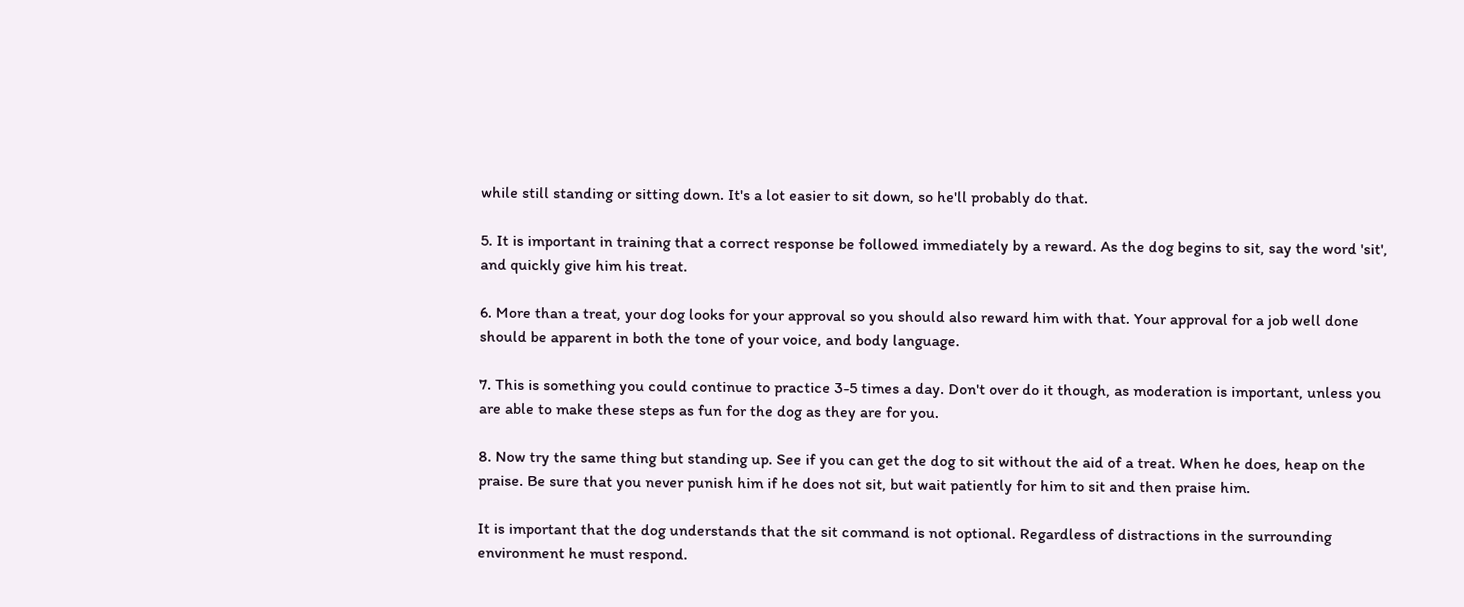while still standing or sitting down. It's a lot easier to sit down, so he'll probably do that.

5. It is important in training that a correct response be followed immediately by a reward. As the dog begins to sit, say the word 'sit', and quickly give him his treat.

6. More than a treat, your dog looks for your approval so you should also reward him with that. Your approval for a job well done should be apparent in both the tone of your voice, and body language.

7. This is something you could continue to practice 3-5 times a day. Don't over do it though, as moderation is important, unless you are able to make these steps as fun for the dog as they are for you.

8. Now try the same thing but standing up. See if you can get the dog to sit without the aid of a treat. When he does, heap on the praise. Be sure that you never punish him if he does not sit, but wait patiently for him to sit and then praise him.

It is important that the dog understands that the sit command is not optional. Regardless of distractions in the surrounding environment he must respond.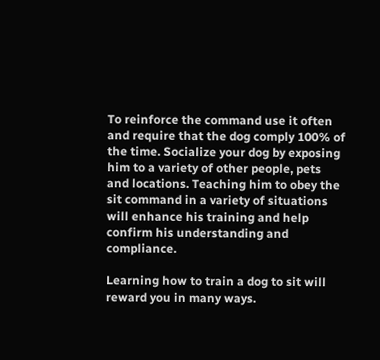To reinforce the command use it often and require that the dog comply 100% of the time. Socialize your dog by exposing him to a variety of other people, pets and locations. Teaching him to obey the sit command in a variety of situations will enhance his training and help confirm his understanding and compliance.

Learning how to train a dog to sit will reward you in many ways.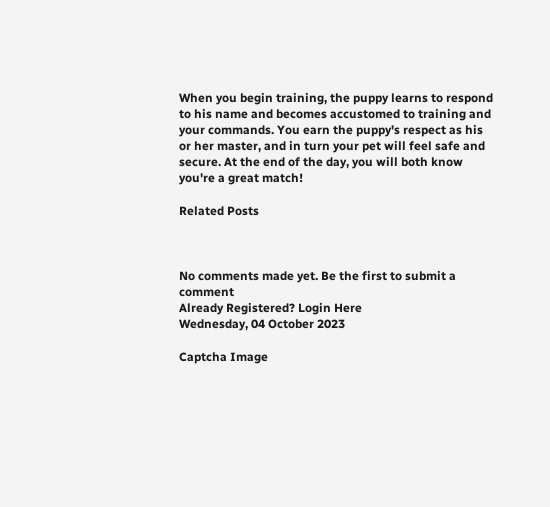When you begin training, the puppy learns to respond to his name and becomes accustomed to training and your commands. You earn the puppy's respect as his or her master, and in turn your pet will feel safe and secure. At the end of the day, you will both know you're a great match!

Related Posts



No comments made yet. Be the first to submit a comment
Already Registered? Login Here
Wednesday, 04 October 2023

Captcha Image